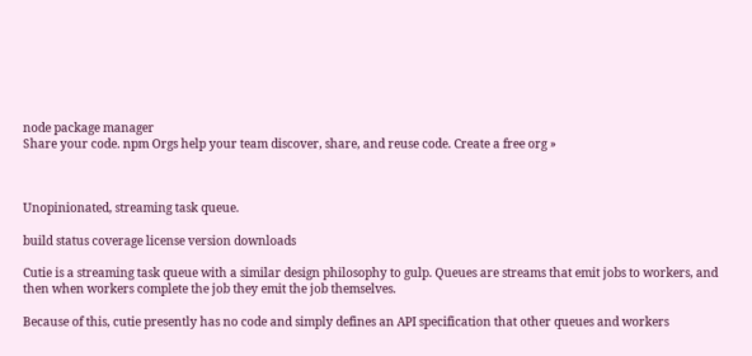node package manager
Share your code. npm Orgs help your team discover, share, and reuse code. Create a free org »



Unopinionated, streaming task queue.

build status coverage license version downloads

Cutie is a streaming task queue with a similar design philosophy to gulp. Queues are streams that emit jobs to workers, and then when workers complete the job they emit the job themselves.

Because of this, cutie presently has no code and simply defines an API specification that other queues and workers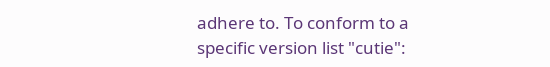adhere to. To conform to a specific version list "cutie":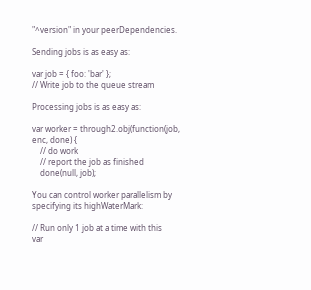"^version" in your peerDependencies.

Sending jobs is as easy as:

var job = { foo: 'bar' };
// Write job to the queue stream

Processing jobs is as easy as:

var worker = through2.obj(function(job, enc, done) {
    // do work
    // report the job as finished
    done(null, job);

You can control worker parallelism by specifying its highWaterMark:

// Run only 1 job at a time with this
var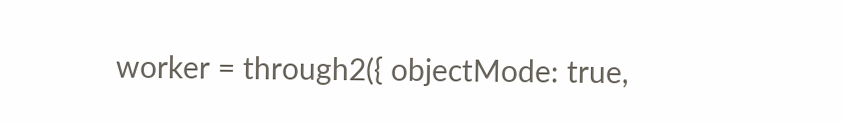worker = through2({ objectMode: true,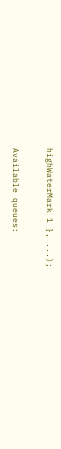highWaterMark 1 }, ...);

Available queues: